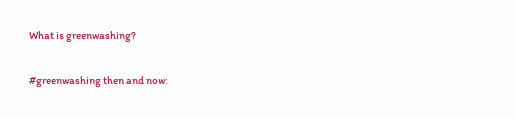What is greenwashing?

#greenwashing then and now: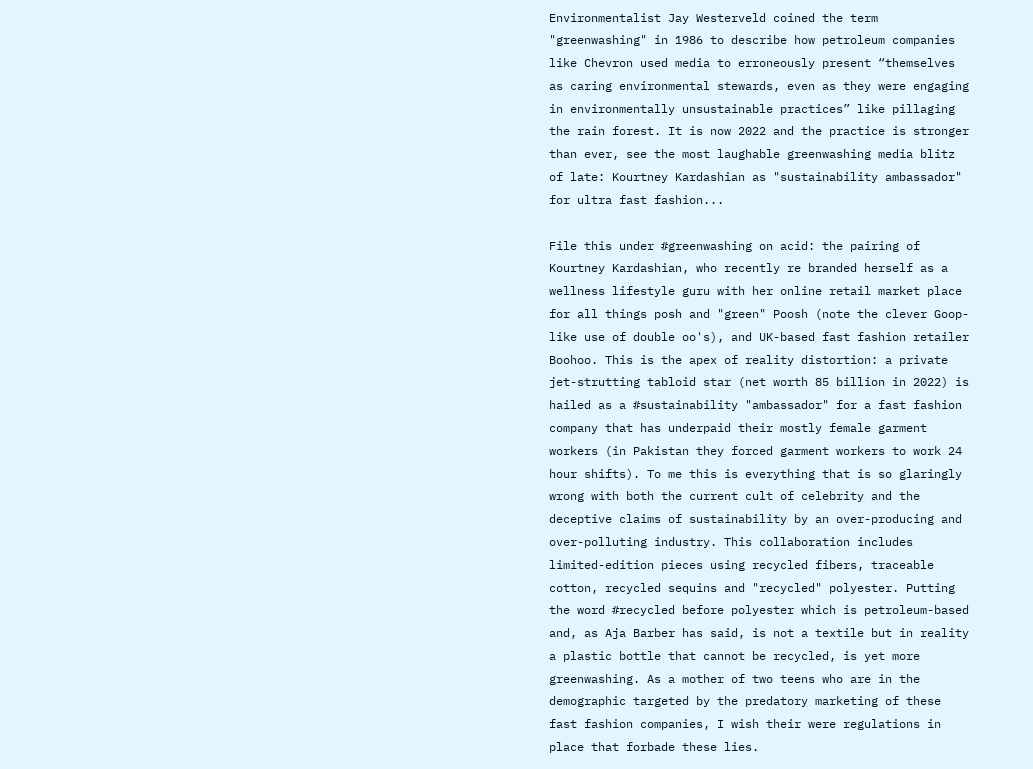Environmentalist Jay Westerveld coined the term "greenwashing" in 1986 to describe how petroleum companies like Chevron used media to erroneously present “themselves as caring environmental stewards, even as they were engaging in environmentally unsustainable practices” like pillaging the rain forest. It is now 2022 and the practice is stronger than ever, see the most laughable greenwashing media blitz of late: Kourtney Kardashian as "sustainability ambassador" for ultra fast fashion...

File this under #greenwashing on acid: the pairing of Kourtney Kardashian, who recently re branded herself as a wellness lifestyle guru with her online retail market place for all things posh and "green" Poosh (note the clever Goop-like use of double oo's), and UK-based fast fashion retailer Boohoo. This is the apex of reality distortion: a private jet-strutting tabloid star (net worth 85 billion in 2022) is hailed as a #sustainability "ambassador" for a fast fashion company that has underpaid their mostly female garment workers (in Pakistan they forced garment workers to work 24 hour shifts). To me this is everything that is so glaringly wrong with both the current cult of celebrity and the deceptive claims of sustainability by an over-producing and over-polluting industry. This collaboration includes limited-edition pieces using recycled fibers, traceable cotton, recycled sequins and "recycled" polyester. Putting the word #recycled before polyester which is petroleum-based and, as Aja Barber has said, is not a textile but in reality a plastic bottle that cannot be recycled, is yet more greenwashing. As a mother of two teens who are in the demographic targeted by the predatory marketing of these fast fashion companies, I wish their were regulations in place that forbade these lies.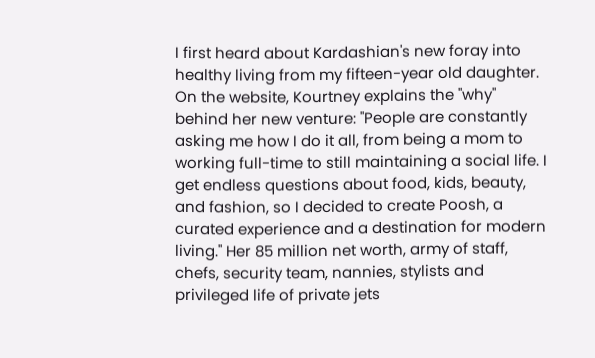I first heard about Kardashian's new foray into healthy living from my fifteen-year old daughter. On the website, Kourtney explains the "why" behind her new venture: "People are constantly asking me how I do it all, from being a mom to working full-time to still maintaining a social life. I get endless questions about food, kids, beauty, and fashion, so I decided to create Poosh, a curated experience and a destination for modern living." Her 85 million net worth, army of staff, chefs, security team, nannies, stylists and privileged life of private jets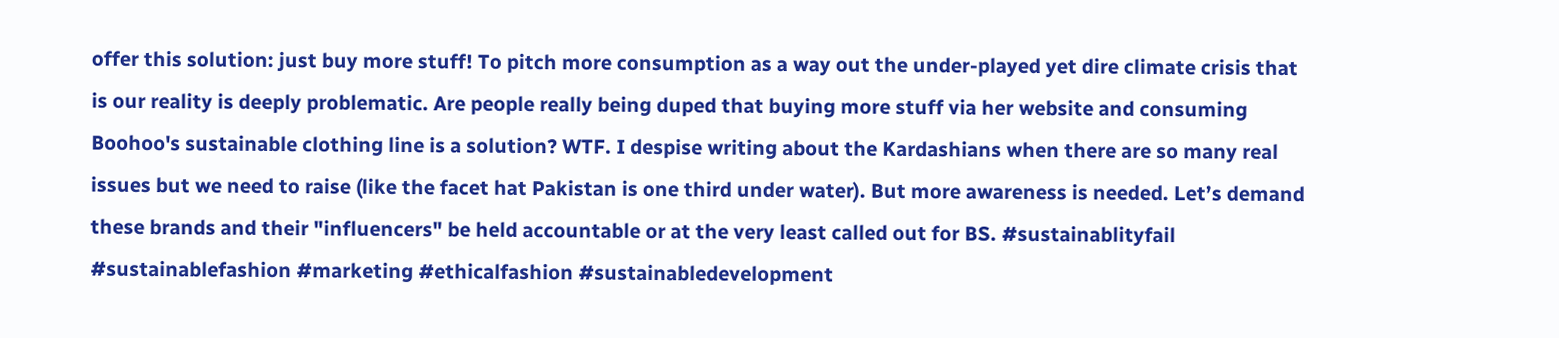offer this solution: just buy more stuff! To pitch more consumption as a way out the under-played yet dire climate crisis that is our reality is deeply problematic. Are people really being duped that buying more stuff via her website and consuming Boohoo's sustainable clothing line is a solution? WTF. I despise writing about the Kardashians when there are so many real issues but we need to raise (like the facet hat Pakistan is one third under water). But more awareness is needed. Let’s demand these brands and their "influencers" be held accountable or at the very least called out for BS. #sustainablityfail #sustainablefashion #marketing #ethicalfashion #sustainabledevelopment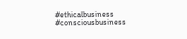#ethicalbusiness #consciousbusiness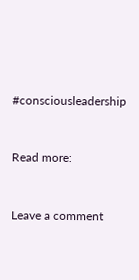#consciousleadership


Read more:


Leave a comment